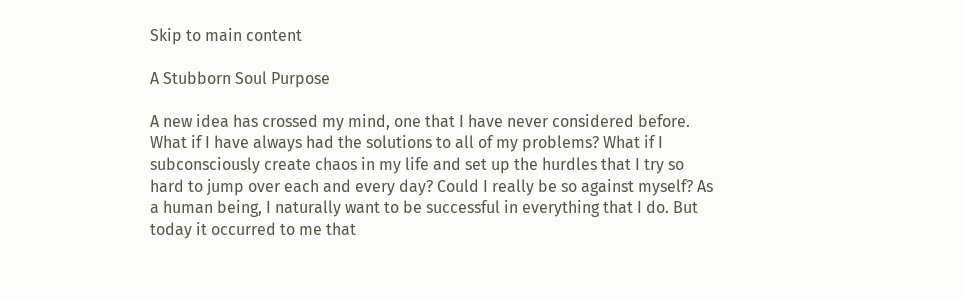Skip to main content

A Stubborn Soul Purpose

A new idea has crossed my mind, one that I have never considered before. What if I have always had the solutions to all of my problems? What if I subconsciously create chaos in my life and set up the hurdles that I try so hard to jump over each and every day? Could I really be so against myself? As a human being, I naturally want to be successful in everything that I do. But today it occurred to me that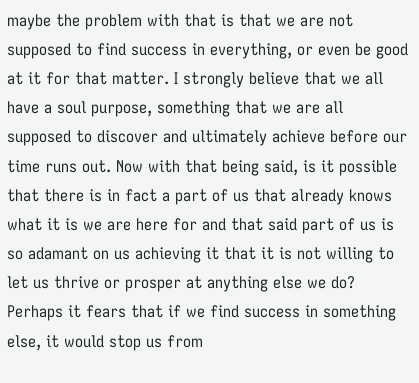maybe the problem with that is that we are not supposed to find success in everything, or even be good at it for that matter. I strongly believe that we all have a soul purpose, something that we are all supposed to discover and ultimately achieve before our time runs out. Now with that being said, is it possible that there is in fact a part of us that already knows what it is we are here for and that said part of us is so adamant on us achieving it that it is not willing to let us thrive or prosper at anything else we do? Perhaps it fears that if we find success in something else, it would stop us from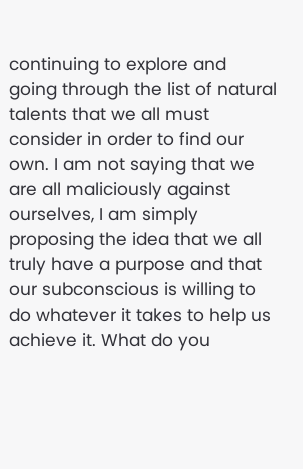continuing to explore and going through the list of natural talents that we all must consider in order to find our own. I am not saying that we are all maliciously against ourselves, I am simply proposing the idea that we all truly have a purpose and that our subconscious is willing to do whatever it takes to help us achieve it. What do you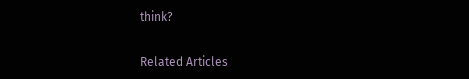think?


Related Articles